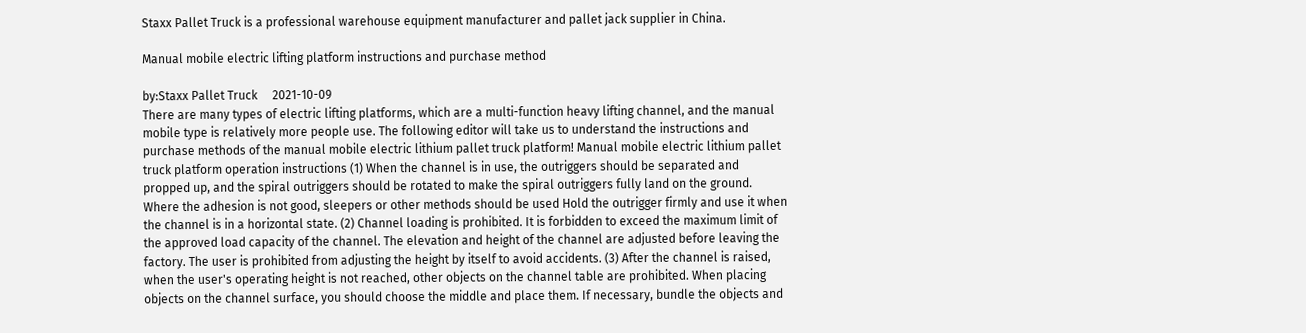Staxx Pallet Truck is a professional warehouse equipment manufacturer and pallet jack supplier in China.

Manual mobile electric lifting platform instructions and purchase method

by:Staxx Pallet Truck     2021-10-09
There are many types of electric lifting platforms, which are a multi-function heavy lifting channel, and the manual mobile type is relatively more people use. The following editor will take us to understand the instructions and purchase methods of the manual mobile electric lithium pallet truck platform! Manual mobile electric lithium pallet truck platform operation instructions (1) When the channel is in use, the outriggers should be separated and propped up, and the spiral outriggers should be rotated to make the spiral outriggers fully land on the ground. Where the adhesion is not good, sleepers or other methods should be used Hold the outrigger firmly and use it when the channel is in a horizontal state. (2) Channel loading is prohibited. It is forbidden to exceed the maximum limit of the approved load capacity of the channel. The elevation and height of the channel are adjusted before leaving the factory. The user is prohibited from adjusting the height by itself to avoid accidents. (3) After the channel is raised, when the user's operating height is not reached, other objects on the channel table are prohibited. When placing objects on the channel surface, you should choose the middle and place them. If necessary, bundle the objects and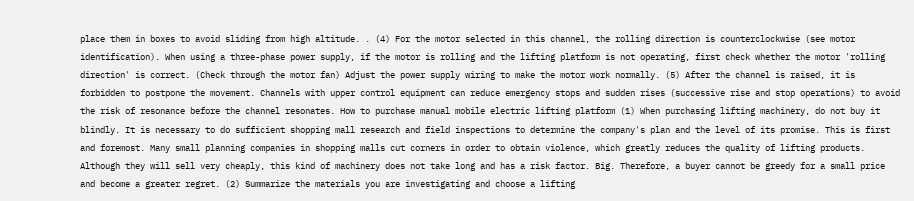place them in boxes to avoid sliding from high altitude. . (4) For the motor selected in this channel, the rolling direction is counterclockwise (see motor identification). When using a three-phase power supply, if the motor is rolling and the lifting platform is not operating, first check whether the motor 'rolling direction' is correct. (Check through the motor fan) Adjust the power supply wiring to make the motor work normally. (5) After the channel is raised, it is forbidden to postpone the movement. Channels with upper control equipment can reduce emergency stops and sudden rises (successive rise and stop operations) to avoid the risk of resonance before the channel resonates. How to purchase manual mobile electric lifting platform (1) When purchasing lifting machinery, do not buy it blindly. It is necessary to do sufficient shopping mall research and field inspections to determine the company's plan and the level of its promise. This is first and foremost. Many small planning companies in shopping malls cut corners in order to obtain violence, which greatly reduces the quality of lifting products. Although they will sell very cheaply, this kind of machinery does not take long and has a risk factor. Big. Therefore, a buyer cannot be greedy for a small price and become a greater regret. (2) Summarize the materials you are investigating and choose a lifting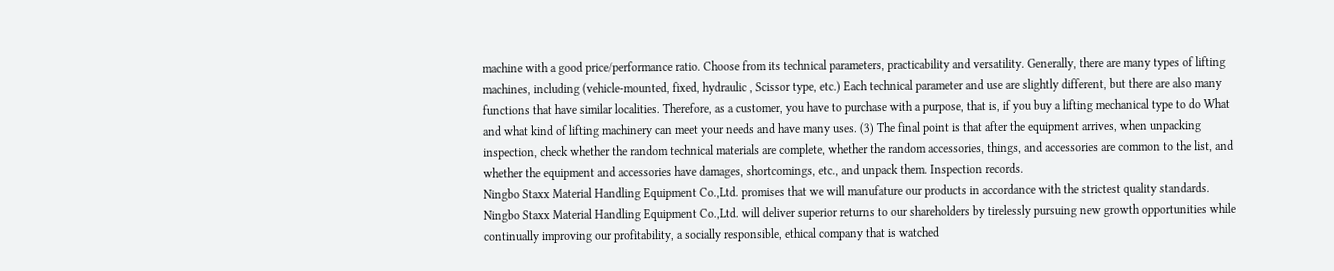machine with a good price/performance ratio. Choose from its technical parameters, practicability and versatility. Generally, there are many types of lifting machines, including (vehicle-mounted, fixed, hydraulic , Scissor type, etc.) Each technical parameter and use are slightly different, but there are also many functions that have similar localities. Therefore, as a customer, you have to purchase with a purpose, that is, if you buy a lifting mechanical type to do What and what kind of lifting machinery can meet your needs and have many uses. (3) The final point is that after the equipment arrives, when unpacking inspection, check whether the random technical materials are complete, whether the random accessories, things, and accessories are common to the list, and whether the equipment and accessories have damages, shortcomings, etc., and unpack them. Inspection records.
Ningbo Staxx Material Handling Equipment Co.,Ltd. promises that we will manufature our products in accordance with the strictest quality standards.
Ningbo Staxx Material Handling Equipment Co.,Ltd. will deliver superior returns to our shareholders by tirelessly pursuing new growth opportunities while continually improving our profitability, a socially responsible, ethical company that is watched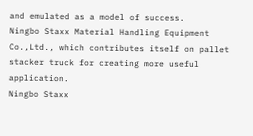and emulated as a model of success.
Ningbo Staxx Material Handling Equipment Co.,Ltd., which contributes itself on pallet stacker truck for creating more useful application.
Ningbo Staxx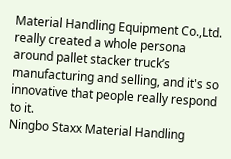Material Handling Equipment Co.,Ltd. really created a whole persona around pallet stacker truck’s manufacturing and selling, and it's so innovative that people really respond to it.
Ningbo Staxx Material Handling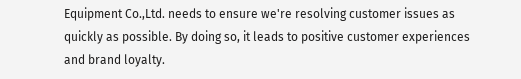Equipment Co.,Ltd. needs to ensure we're resolving customer issues as quickly as possible. By doing so, it leads to positive customer experiences and brand loyalty.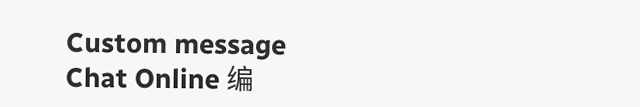Custom message
Chat Online 编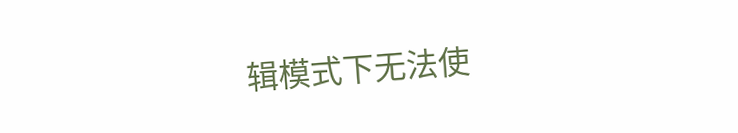辑模式下无法使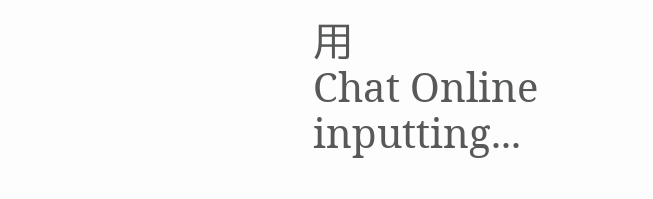用
Chat Online inputting...